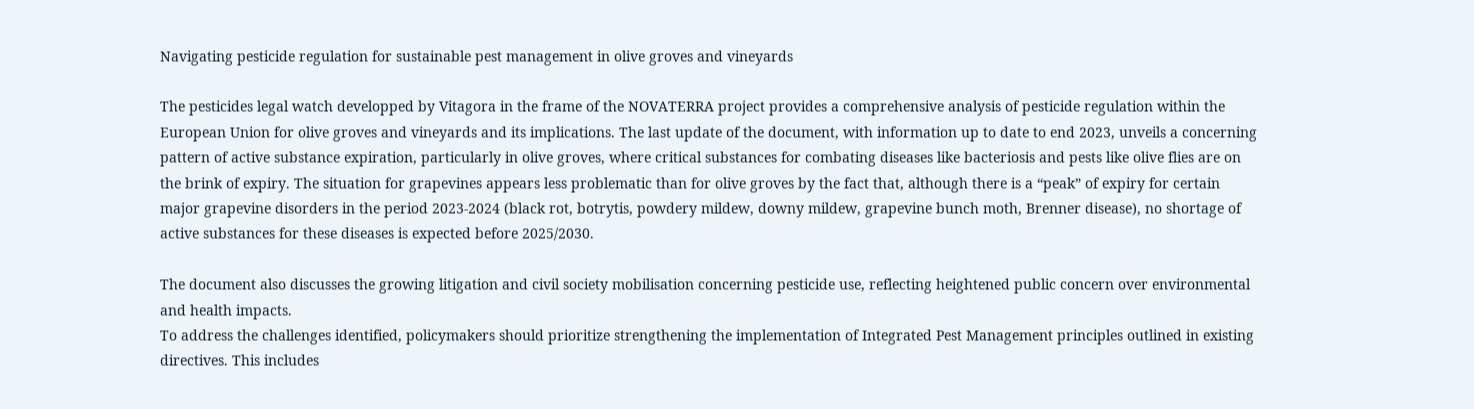Navigating pesticide regulation for sustainable pest management in olive groves and vineyards

The pesticides legal watch developped by Vitagora in the frame of the NOVATERRA project provides a comprehensive analysis of pesticide regulation within the European Union for olive groves and vineyards and its implications. The last update of the document, with information up to date to end 2023, unveils a concerning pattern of active substance expiration, particularly in olive groves, where critical substances for combating diseases like bacteriosis and pests like olive flies are on the brink of expiry. The situation for grapevines appears less problematic than for olive groves by the fact that, although there is a “peak” of expiry for certain major grapevine disorders in the period 2023-2024 (black rot, botrytis, powdery mildew, downy mildew, grapevine bunch moth, Brenner disease), no shortage of active substances for these diseases is expected before 2025/2030.

The document also discusses the growing litigation and civil society mobilisation concerning pesticide use, reflecting heightened public concern over environmental and health impacts.
To address the challenges identified, policymakers should prioritize strengthening the implementation of Integrated Pest Management principles outlined in existing directives. This includes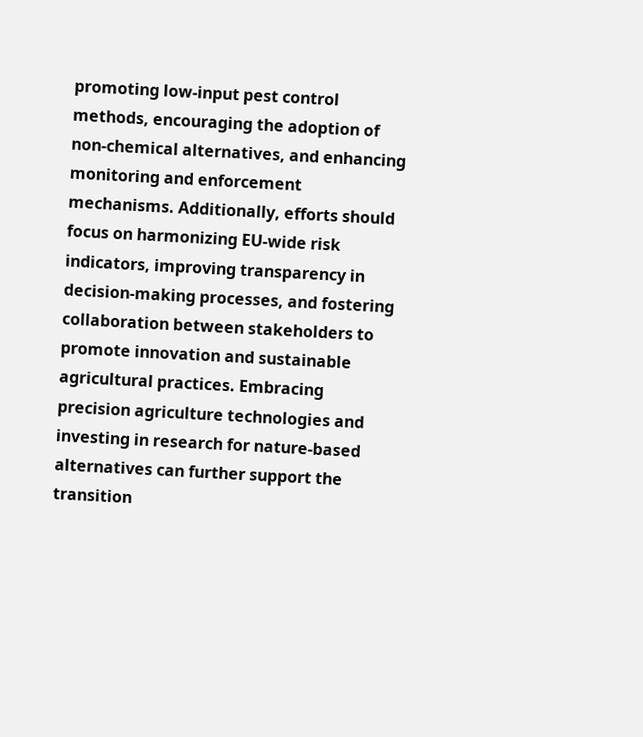promoting low-input pest control methods, encouraging the adoption of non-chemical alternatives, and enhancing monitoring and enforcement mechanisms. Additionally, efforts should focus on harmonizing EU-wide risk indicators, improving transparency in decision-making processes, and fostering collaboration between stakeholders to promote innovation and sustainable agricultural practices. Embracing precision agriculture technologies and investing in research for nature-based alternatives can further support the transition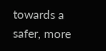towards a safer, more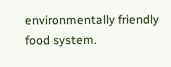environmentally friendly food system.